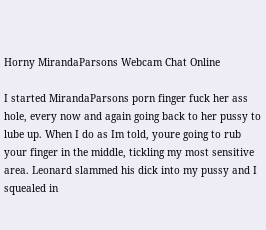Horny MirandaParsons Webcam Chat Online

I started MirandaParsons porn finger fuck her ass hole, every now and again going back to her pussy to lube up. When I do as Im told, youre going to rub your finger in the middle, tickling my most sensitive area. Leonard slammed his dick into my pussy and I squealed in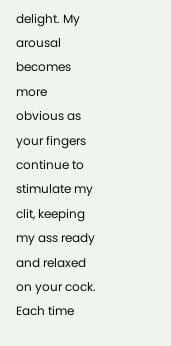delight. My arousal becomes more obvious as your fingers continue to stimulate my clit, keeping my ass ready and relaxed on your cock. Each time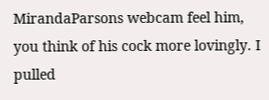MirandaParsons webcam feel him, you think of his cock more lovingly. I pulled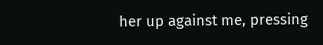her up against me, pressing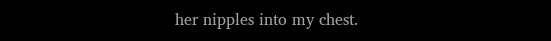her nipples into my chest.